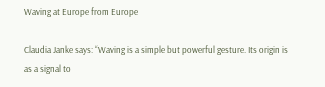Waving at Europe from Europe

Claudia Janke says: “Waving is a simple but powerful gesture. Its origin is as a signal to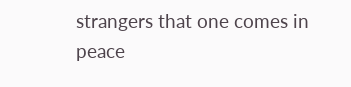strangers that one comes in peace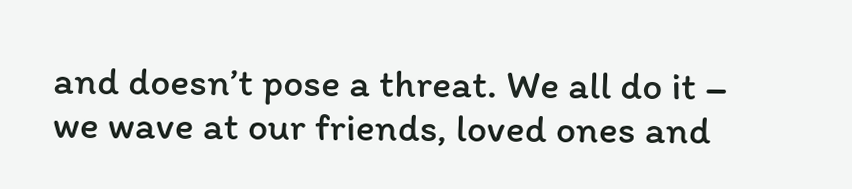and doesn’t pose a threat. We all do it – we wave at our friends, loved ones and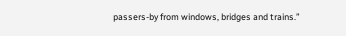passers-by from windows, bridges and trains.”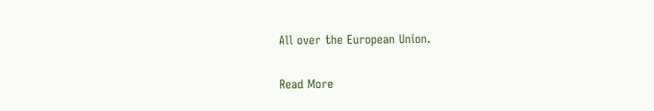All over the European Union.

Read More